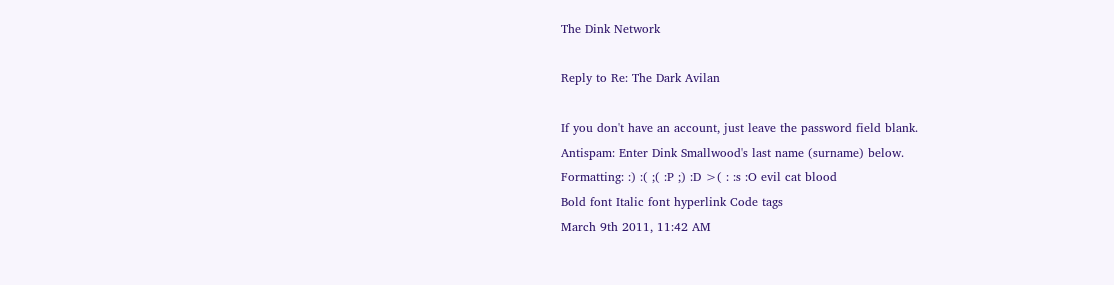The Dink Network

Reply to Re: The Dark Avilan

If you don't have an account, just leave the password field blank.
Antispam: Enter Dink Smallwood's last name (surname) below.
Formatting: :) :( ;( :P ;) :D >( : :s :O evil cat blood
Bold font Italic font hyperlink Code tags
March 9th 2011, 11:42 AM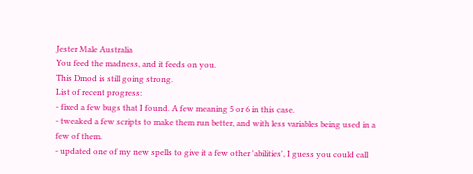Jester Male Australia
You feed the madness, and it feeds on you.
This Dmod is still going strong.
List of recent progress:
- fixed a few bugs that I found. A few meaning 5 or 6 in this case.
- tweaked a few scripts to make them run better, and with less variables being used in a few of them.
- updated one of my new spells to give it a few other 'abilities', I guess you could call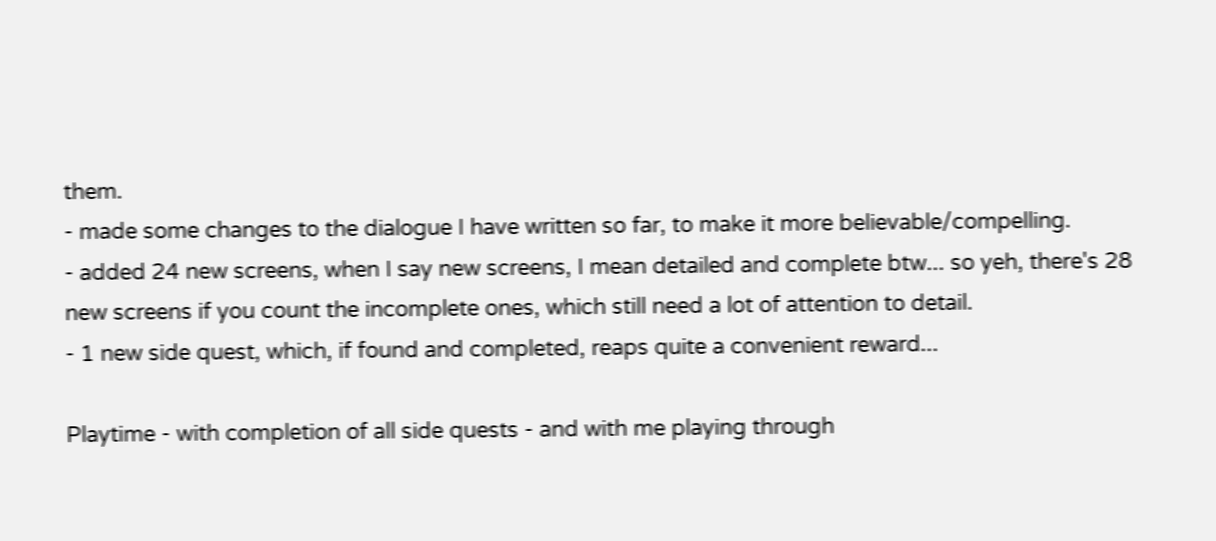them.
- made some changes to the dialogue I have written so far, to make it more believable/compelling.
- added 24 new screens, when I say new screens, I mean detailed and complete btw... so yeh, there's 28 new screens if you count the incomplete ones, which still need a lot of attention to detail.
- 1 new side quest, which, if found and completed, reaps quite a convenient reward...

Playtime - with completion of all side quests - and with me playing through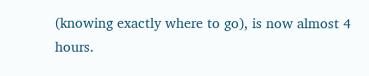(knowing exactly where to go), is now almost 4 hours.